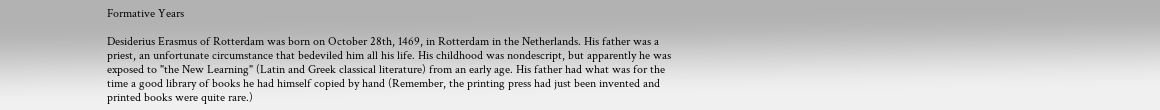Formative Years

Desiderius Erasmus of Rotterdam was born on October 28th, 1469, in Rotterdam in the Netherlands. His father was a priest, an unfortunate circumstance that bedeviled him all his life. His childhood was nondescript, but apparently he was exposed to "the New Learning" (Latin and Greek classical literature) from an early age. His father had what was for the time a good library of books he had himself copied by hand (Remember, the printing press had just been invented and printed books were quite rare.)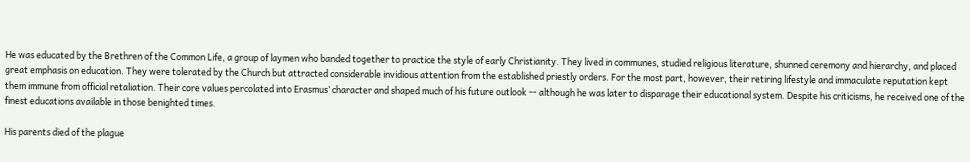He was educated by the Brethren of the Common Life, a group of laymen who banded together to practice the style of early Christianity. They lived in communes, studied religious literature, shunned ceremony and hierarchy, and placed great emphasis on education. They were tolerated by the Church but attracted considerable invidious attention from the established priestly orders. For the most part, however, their retiring lifestyle and immaculate reputation kept them immune from official retaliation. Their core values percolated into Erasmus’ character and shaped much of his future outlook -- although he was later to disparage their educational system. Despite his criticisms, he received one of the finest educations available in those benighted times.

His parents died of the plague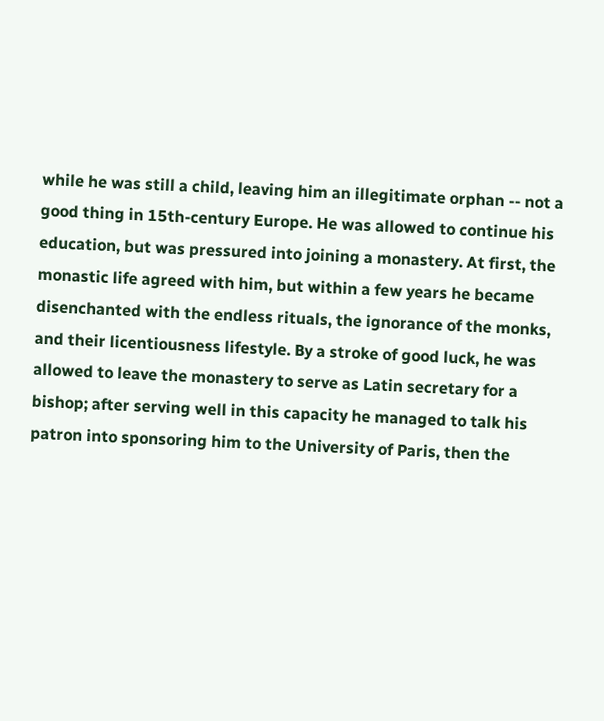while he was still a child, leaving him an illegitimate orphan -- not a good thing in 15th-century Europe. He was allowed to continue his education, but was pressured into joining a monastery. At first, the monastic life agreed with him, but within a few years he became disenchanted with the endless rituals, the ignorance of the monks, and their licentiousness lifestyle. By a stroke of good luck, he was allowed to leave the monastery to serve as Latin secretary for a bishop; after serving well in this capacity he managed to talk his patron into sponsoring him to the University of Paris, then the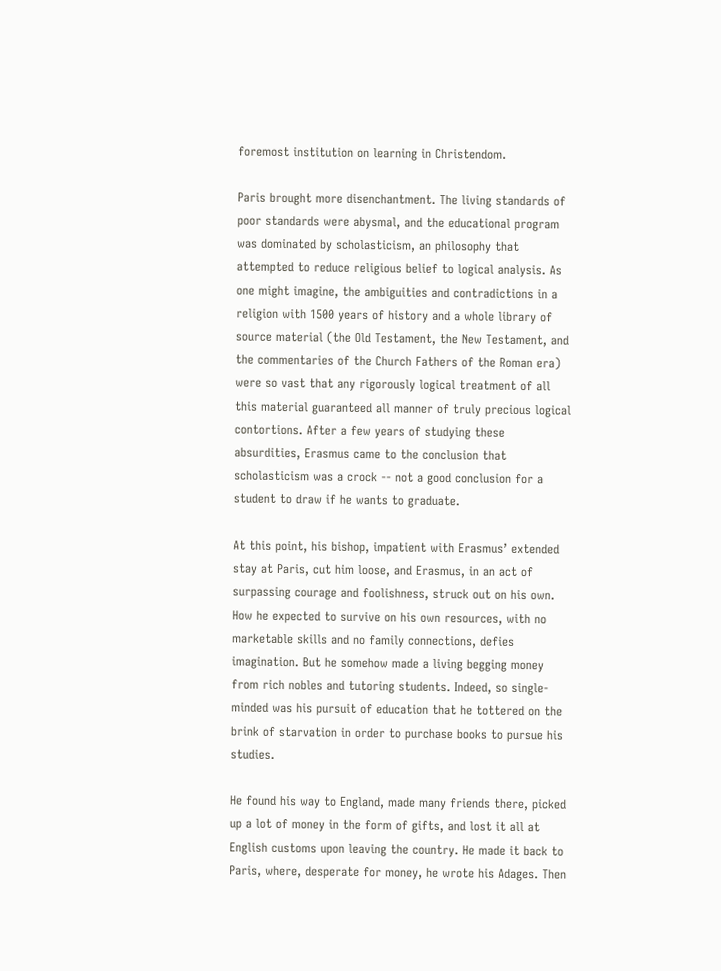foremost institution on learning in Christendom.

Paris brought more disenchantment. The living standards of poor standards were abysmal, and the educational program was dominated by scholasticism, an philosophy that attempted to reduce religious belief to logical analysis. As one might imagine, the ambiguities and contradictions in a religion with 1500 years of history and a whole library of source material (the Old Testament, the New Testament, and the commentaries of the Church Fathers of the Roman era) were so vast that any rigorously logical treatment of all this material guaranteed all manner of truly precious logical contortions. After a few years of studying these absurdities, Erasmus came to the conclusion that scholasticism was a crock -- not a good conclusion for a student to draw if he wants to graduate.

At this point, his bishop, impatient with Erasmus’ extended stay at Paris, cut him loose, and Erasmus, in an act of surpassing courage and foolishness, struck out on his own. How he expected to survive on his own resources, with no marketable skills and no family connections, defies imagination. But he somehow made a living begging money from rich nobles and tutoring students. Indeed, so single-minded was his pursuit of education that he tottered on the brink of starvation in order to purchase books to pursue his studies.

He found his way to England, made many friends there, picked up a lot of money in the form of gifts, and lost it all at English customs upon leaving the country. He made it back to Paris, where, desperate for money, he wrote his Adages. Then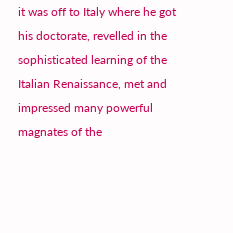it was off to Italy where he got his doctorate, revelled in the sophisticated learning of the Italian Renaissance, met and impressed many powerful magnates of the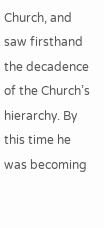Church, and saw firsthand the decadence of the Church’s hierarchy. By this time he was becoming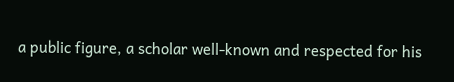a public figure, a scholar well-known and respected for his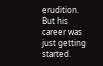erudition. But his career was just getting started.